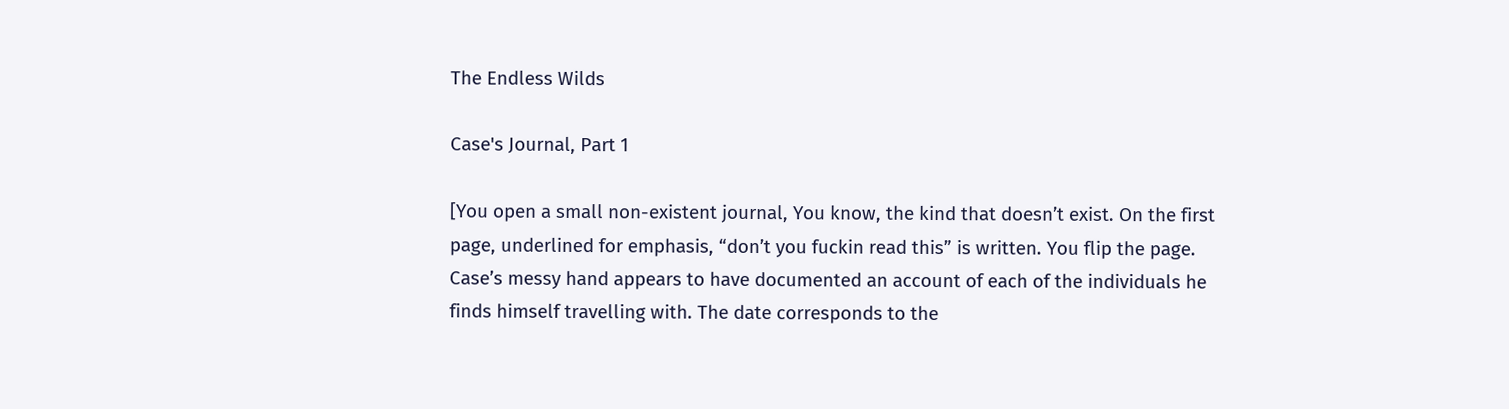The Endless Wilds

Case's Journal, Part 1

[You open a small non-existent journal, You know, the kind that doesn’t exist. On the first page, underlined for emphasis, “don’t you fuckin read this” is written. You flip the page. Case’s messy hand appears to have documented an account of each of the individuals he finds himself travelling with. The date corresponds to the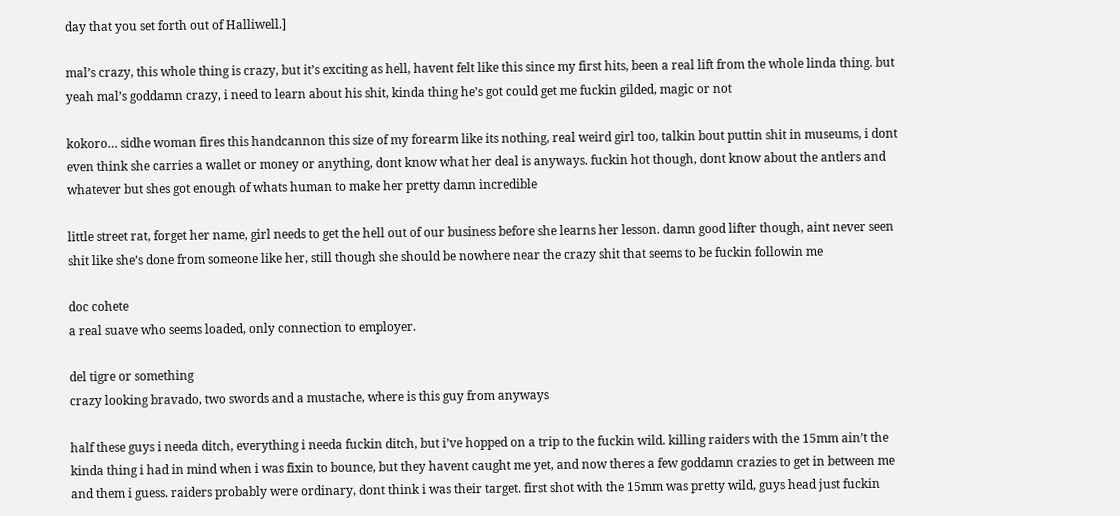day that you set forth out of Halliwell.]

mal’s crazy, this whole thing is crazy, but it’s exciting as hell, havent felt like this since my first hits, been a real lift from the whole linda thing. but yeah mal’s goddamn crazy, i need to learn about his shit, kinda thing he’s got could get me fuckin gilded, magic or not

kokoro… sidhe woman fires this handcannon this size of my forearm like its nothing, real weird girl too, talkin bout puttin shit in museums, i dont even think she carries a wallet or money or anything, dont know what her deal is anyways. fuckin hot though, dont know about the antlers and whatever but shes got enough of whats human to make her pretty damn incredible

little street rat, forget her name, girl needs to get the hell out of our business before she learns her lesson. damn good lifter though, aint never seen shit like she’s done from someone like her, still though she should be nowhere near the crazy shit that seems to be fuckin followin me

doc cohete
a real suave who seems loaded, only connection to employer.

del tigre or something
crazy looking bravado, two swords and a mustache, where is this guy from anyways

half these guys i needa ditch, everything i needa fuckin ditch, but i’ve hopped on a trip to the fuckin wild. killing raiders with the 15mm ain’t the kinda thing i had in mind when i was fixin to bounce, but they havent caught me yet, and now theres a few goddamn crazies to get in between me and them i guess. raiders probably were ordinary, dont think i was their target. first shot with the 15mm was pretty wild, guys head just fuckin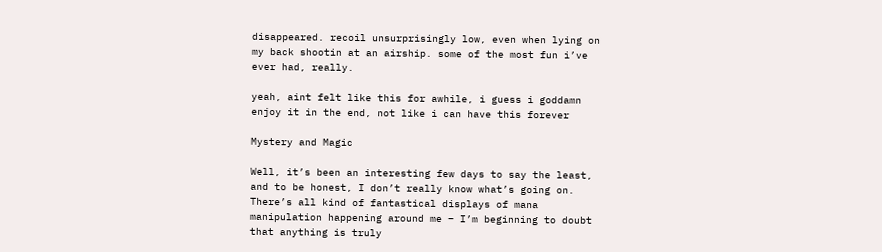disappeared. recoil unsurprisingly low, even when lying on my back shootin at an airship. some of the most fun i’ve ever had, really.

yeah, aint felt like this for awhile, i guess i goddamn enjoy it in the end, not like i can have this forever

Mystery and Magic

Well, it’s been an interesting few days to say the least, and to be honest, I don’t really know what’s going on. There’s all kind of fantastical displays of mana manipulation happening around me – I’m beginning to doubt that anything is truly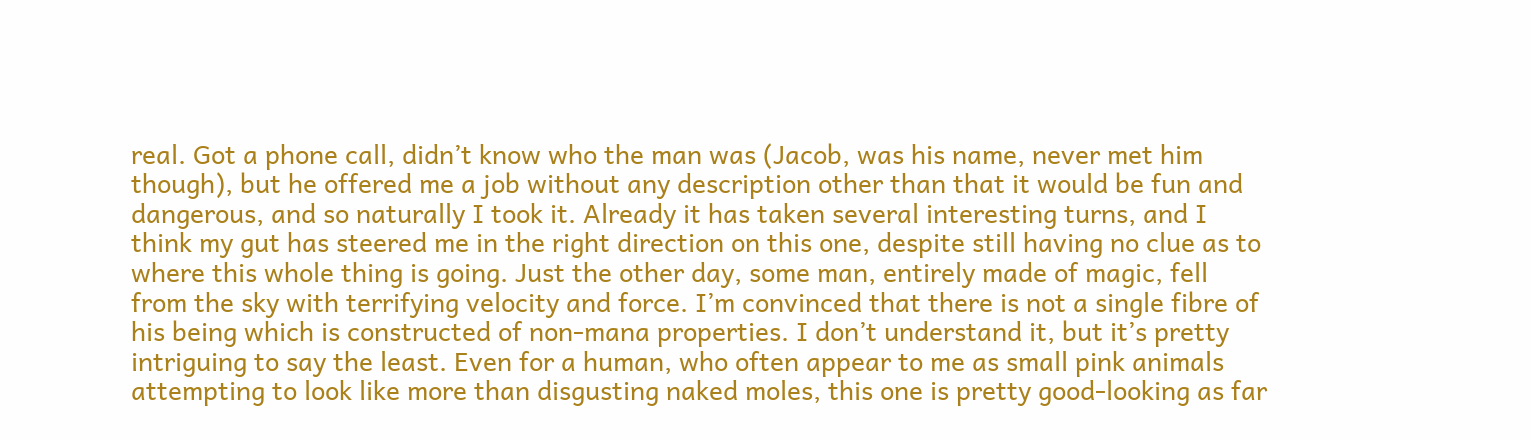real. Got a phone call, didn’t know who the man was (Jacob, was his name, never met him though), but he offered me a job without any description other than that it would be fun and dangerous, and so naturally I took it. Already it has taken several interesting turns, and I think my gut has steered me in the right direction on this one, despite still having no clue as to where this whole thing is going. Just the other day, some man, entirely made of magic, fell from the sky with terrifying velocity and force. I’m convinced that there is not a single fibre of his being which is constructed of non-mana properties. I don’t understand it, but it’s pretty intriguing to say the least. Even for a human, who often appear to me as small pink animals attempting to look like more than disgusting naked moles, this one is pretty good-looking as far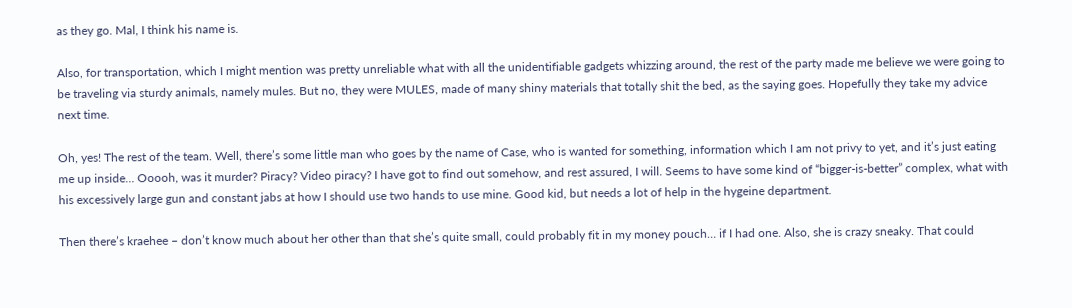as they go. Mal, I think his name is.

Also, for transportation, which I might mention was pretty unreliable what with all the unidentifiable gadgets whizzing around, the rest of the party made me believe we were going to be traveling via sturdy animals, namely mules. But no, they were MULES, made of many shiny materials that totally shit the bed, as the saying goes. Hopefully they take my advice next time.

Oh, yes! The rest of the team. Well, there’s some little man who goes by the name of Case, who is wanted for something, information which I am not privy to yet, and it’s just eating me up inside… Ooooh, was it murder? Piracy? Video piracy? I have got to find out somehow, and rest assured, I will. Seems to have some kind of “bigger-is-better” complex, what with his excessively large gun and constant jabs at how I should use two hands to use mine. Good kid, but needs a lot of help in the hygeine department.

Then there’s kraehee – don’t know much about her other than that she’s quite small, could probably fit in my money pouch… if I had one. Also, she is crazy sneaky. That could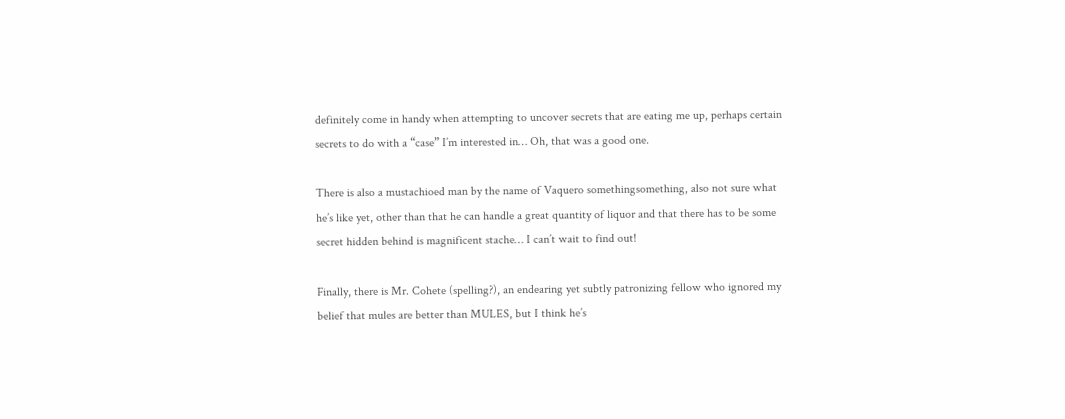definitely come in handy when attempting to uncover secrets that are eating me up, perhaps certain secrets to do with a “case” I’m interested in… Oh, that was a good one.

There is also a mustachioed man by the name of Vaquero somethingsomething, also not sure what he’s like yet, other than that he can handle a great quantity of liquor and that there has to be some secret hidden behind is magnificent stache… I can’t wait to find out!

Finally, there is Mr. Cohete (spelling?), an endearing yet subtly patronizing fellow who ignored my belief that mules are better than MULES, but I think he’s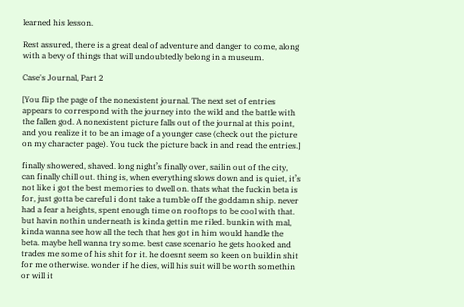learned his lesson.

Rest assured, there is a great deal of adventure and danger to come, along with a bevy of things that will undoubtedly belong in a museum.

Case's Journal, Part 2

[You flip the page of the nonexistent journal. The next set of entries appears to correspond with the journey into the wild and the battle with the fallen god. A nonexistent picture falls out of the journal at this point, and you realize it to be an image of a younger case (check out the picture on my character page). You tuck the picture back in and read the entries.]

finally showered, shaved. long night’s finally over, sailin out of the city, can finally chill out. thing is, when everything slows down and is quiet, it’s not like i got the best memories to dwell on. thats what the fuckin beta is for, just gotta be careful i dont take a tumble off the goddamn ship. never had a fear a heights, spent enough time on rooftops to be cool with that. but havin nothin underneath is kinda gettin me riled. bunkin with mal, kinda wanna see how all the tech that hes got in him would handle the beta. maybe hell wanna try some. best case scenario he gets hooked and trades me some of his shit for it. he doesnt seem so keen on buildin shit for me otherwise. wonder if he dies, will his suit will be worth somethin or will it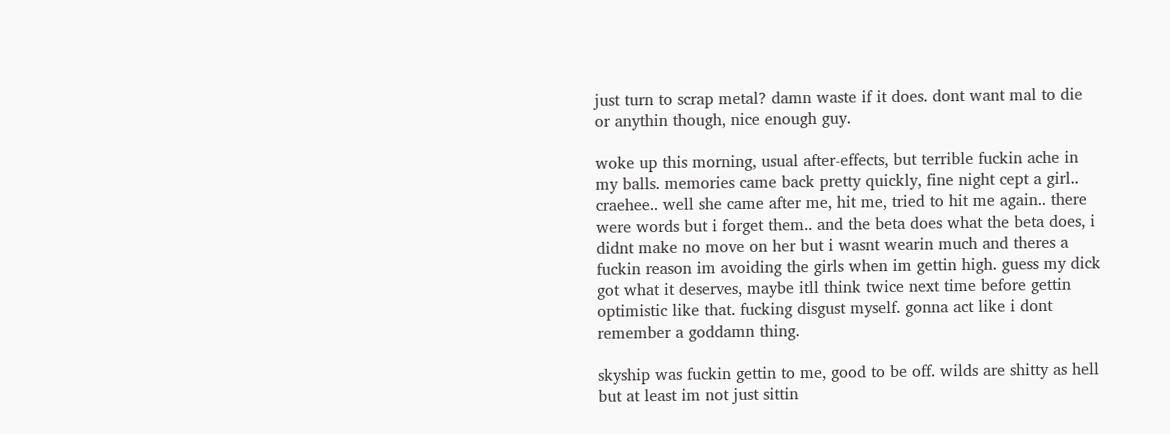just turn to scrap metal? damn waste if it does. dont want mal to die or anythin though, nice enough guy.

woke up this morning, usual after-effects, but terrible fuckin ache in my balls. memories came back pretty quickly, fine night cept a girl.. craehee.. well she came after me, hit me, tried to hit me again.. there were words but i forget them.. and the beta does what the beta does, i didnt make no move on her but i wasnt wearin much and theres a fuckin reason im avoiding the girls when im gettin high. guess my dick got what it deserves, maybe itll think twice next time before gettin optimistic like that. fucking disgust myself. gonna act like i dont remember a goddamn thing.

skyship was fuckin gettin to me, good to be off. wilds are shitty as hell but at least im not just sittin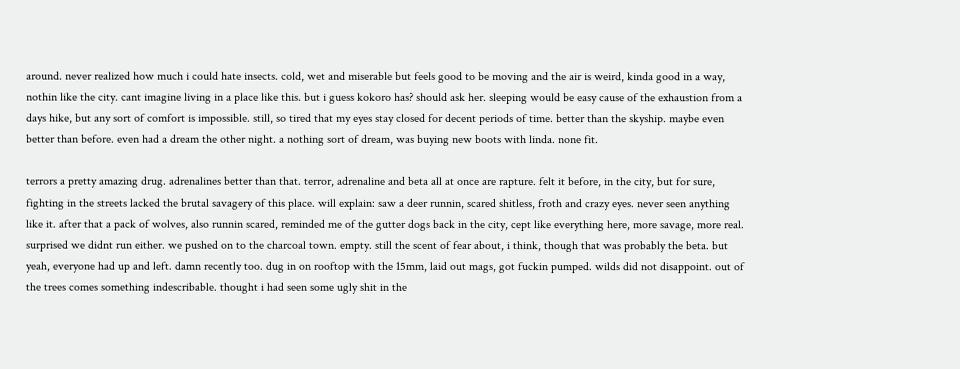around. never realized how much i could hate insects. cold, wet and miserable but feels good to be moving and the air is weird, kinda good in a way, nothin like the city. cant imagine living in a place like this. but i guess kokoro has? should ask her. sleeping would be easy cause of the exhaustion from a days hike, but any sort of comfort is impossible. still, so tired that my eyes stay closed for decent periods of time. better than the skyship. maybe even better than before. even had a dream the other night. a nothing sort of dream, was buying new boots with linda. none fit.

terrors a pretty amazing drug. adrenalines better than that. terror, adrenaline and beta all at once are rapture. felt it before, in the city, but for sure, fighting in the streets lacked the brutal savagery of this place. will explain: saw a deer runnin, scared shitless, froth and crazy eyes. never seen anything like it. after that a pack of wolves, also runnin scared, reminded me of the gutter dogs back in the city, cept like everything here, more savage, more real. surprised we didnt run either. we pushed on to the charcoal town. empty. still the scent of fear about, i think, though that was probably the beta. but yeah, everyone had up and left. damn recently too. dug in on rooftop with the 15mm, laid out mags, got fuckin pumped. wilds did not disappoint. out of the trees comes something indescribable. thought i had seen some ugly shit in the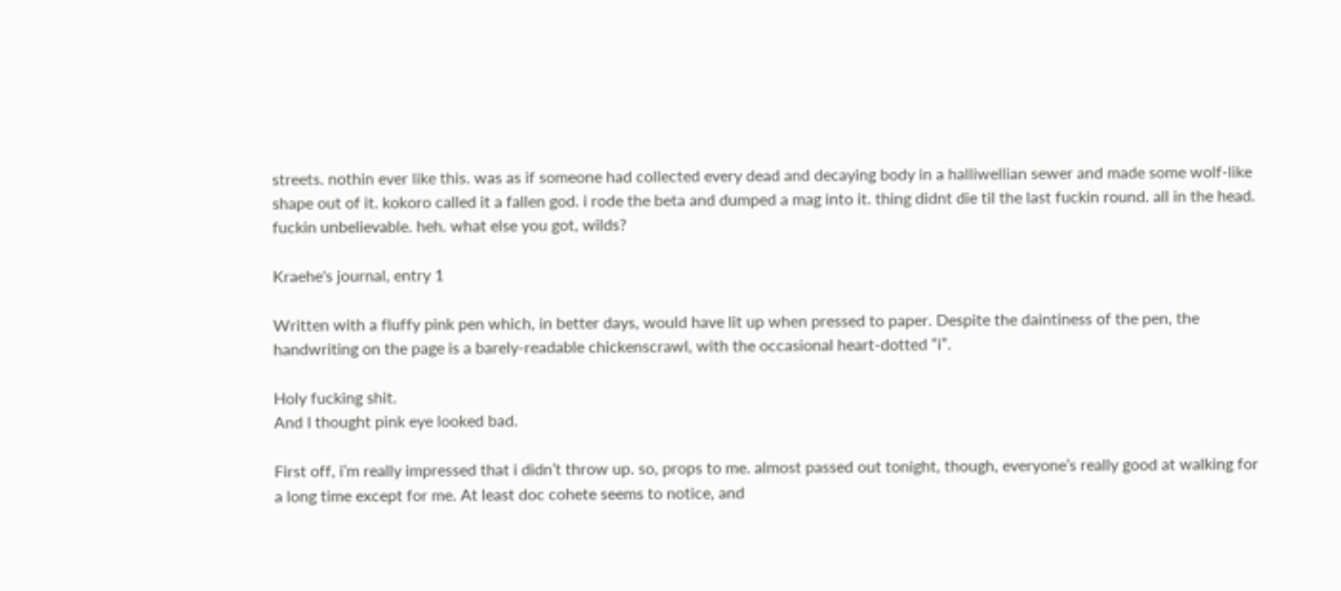streets. nothin ever like this. was as if someone had collected every dead and decaying body in a halliwellian sewer and made some wolf-like shape out of it. kokoro called it a fallen god. i rode the beta and dumped a mag into it. thing didnt die til the last fuckin round. all in the head. fuckin unbelievable. heh. what else you got, wilds?

Kraehe's journal, entry 1

Written with a fluffy pink pen which, in better days, would have lit up when pressed to paper. Despite the daintiness of the pen, the handwriting on the page is a barely-readable chickenscrawl, with the occasional heart-dotted “i”.

Holy fucking shit.
And I thought pink eye looked bad.

First off, i’m really impressed that i didn’t throw up. so, props to me. almost passed out tonight, though, everyone’s really good at walking for a long time except for me. At least doc cohete seems to notice, and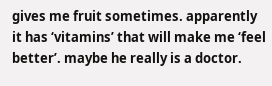gives me fruit sometimes. apparently it has ‘vitamins’ that will make me ‘feel better’. maybe he really is a doctor.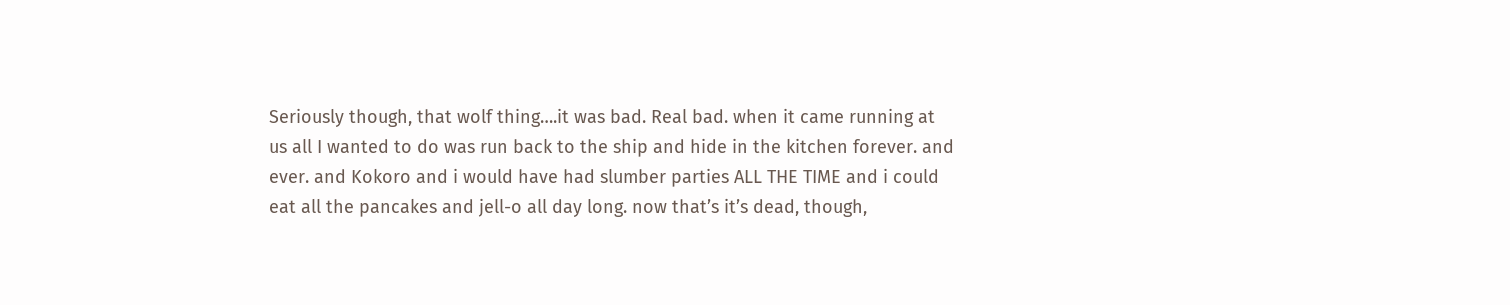Seriously though, that wolf thing….it was bad. Real bad. when it came running at us all I wanted to do was run back to the ship and hide in the kitchen forever. and ever. and Kokoro and i would have had slumber parties ALL THE TIME and i could eat all the pancakes and jell-o all day long. now that’s it’s dead, though,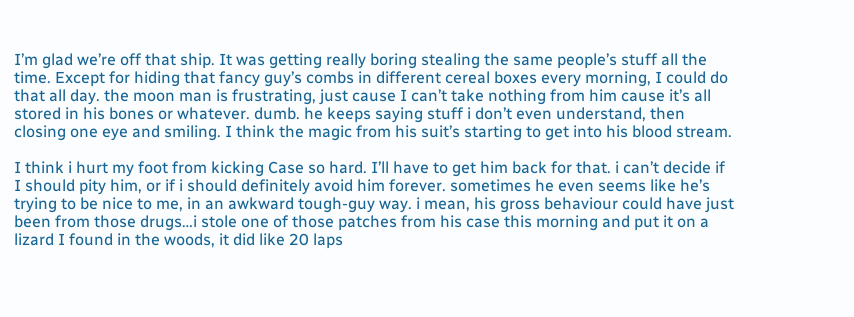I’m glad we’re off that ship. It was getting really boring stealing the same people’s stuff all the time. Except for hiding that fancy guy’s combs in different cereal boxes every morning, I could do that all day. the moon man is frustrating, just cause I can’t take nothing from him cause it’s all stored in his bones or whatever. dumb. he keeps saying stuff i don’t even understand, then closing one eye and smiling. I think the magic from his suit’s starting to get into his blood stream.

I think i hurt my foot from kicking Case so hard. I’ll have to get him back for that. i can’t decide if I should pity him, or if i should definitely avoid him forever. sometimes he even seems like he’s trying to be nice to me, in an awkward tough-guy way. i mean, his gross behaviour could have just been from those drugs…i stole one of those patches from his case this morning and put it on a lizard I found in the woods, it did like 20 laps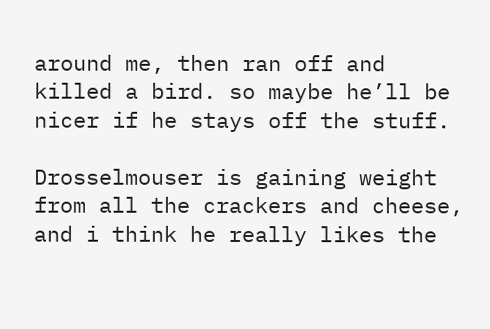around me, then ran off and killed a bird. so maybe he’ll be nicer if he stays off the stuff.

Drosselmouser is gaining weight from all the crackers and cheese, and i think he really likes the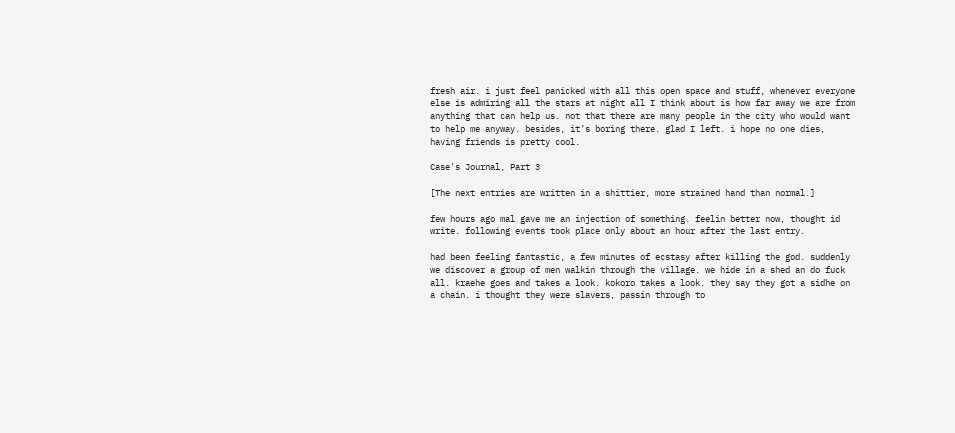fresh air. i just feel panicked with all this open space and stuff, whenever everyone else is admiring all the stars at night all I think about is how far away we are from anything that can help us. not that there are many people in the city who would want to help me anyway. besides, it’s boring there. glad I left. i hope no one dies, having friends is pretty cool.

Case's Journal, Part 3

[The next entries are written in a shittier, more strained hand than normal.]

few hours ago mal gave me an injection of something. feelin better now, thought id write. following events took place only about an hour after the last entry.

had been feeling fantastic, a few minutes of ecstasy after killing the god. suddenly we discover a group of men walkin through the village. we hide in a shed an do fuck all. kraehe goes and takes a look. kokoro takes a look. they say they got a sidhe on a chain. i thought they were slavers, passin through to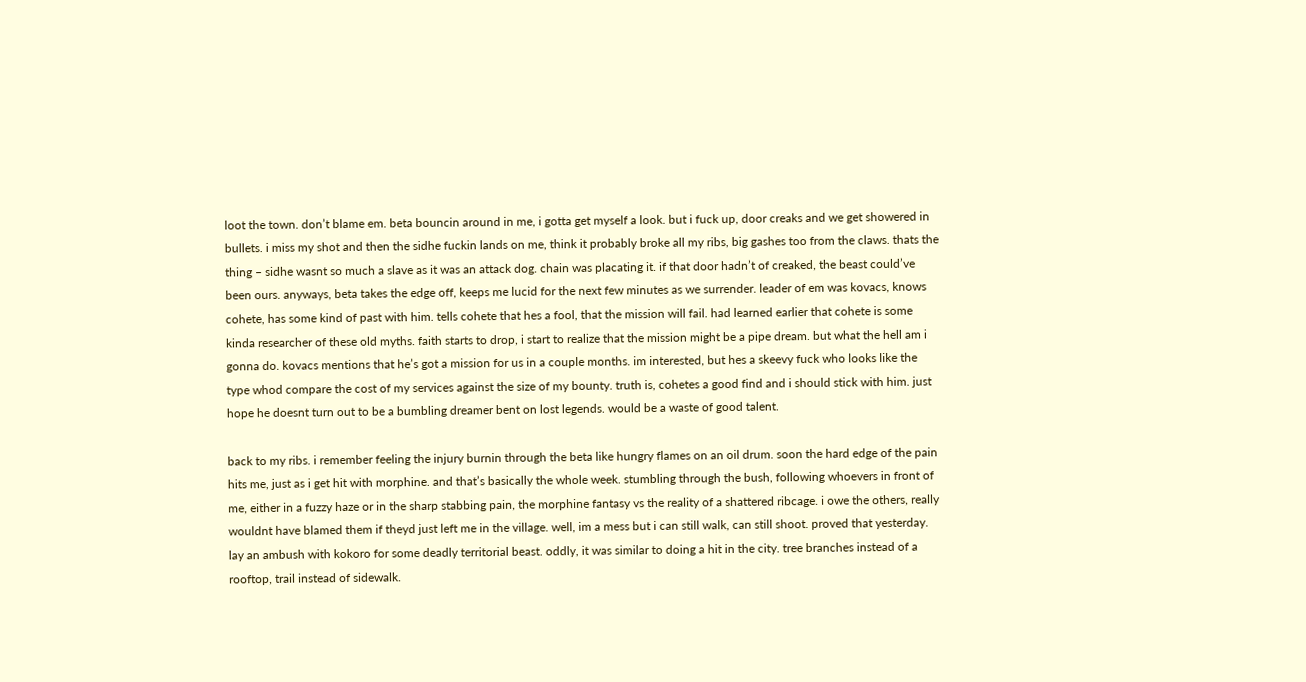loot the town. don’t blame em. beta bouncin around in me, i gotta get myself a look. but i fuck up, door creaks and we get showered in bullets. i miss my shot and then the sidhe fuckin lands on me, think it probably broke all my ribs, big gashes too from the claws. thats the thing – sidhe wasnt so much a slave as it was an attack dog. chain was placating it. if that door hadn’t of creaked, the beast could’ve been ours. anyways, beta takes the edge off, keeps me lucid for the next few minutes as we surrender. leader of em was kovacs, knows cohete, has some kind of past with him. tells cohete that hes a fool, that the mission will fail. had learned earlier that cohete is some kinda researcher of these old myths. faith starts to drop, i start to realize that the mission might be a pipe dream. but what the hell am i gonna do. kovacs mentions that he’s got a mission for us in a couple months. im interested, but hes a skeevy fuck who looks like the type whod compare the cost of my services against the size of my bounty. truth is, cohetes a good find and i should stick with him. just hope he doesnt turn out to be a bumbling dreamer bent on lost legends. would be a waste of good talent.

back to my ribs. i remember feeling the injury burnin through the beta like hungry flames on an oil drum. soon the hard edge of the pain hits me, just as i get hit with morphine. and that’s basically the whole week. stumbling through the bush, following whoevers in front of me, either in a fuzzy haze or in the sharp stabbing pain, the morphine fantasy vs the reality of a shattered ribcage. i owe the others, really wouldnt have blamed them if theyd just left me in the village. well, im a mess but i can still walk, can still shoot. proved that yesterday. lay an ambush with kokoro for some deadly territorial beast. oddly, it was similar to doing a hit in the city. tree branches instead of a rooftop, trail instead of sidewalk.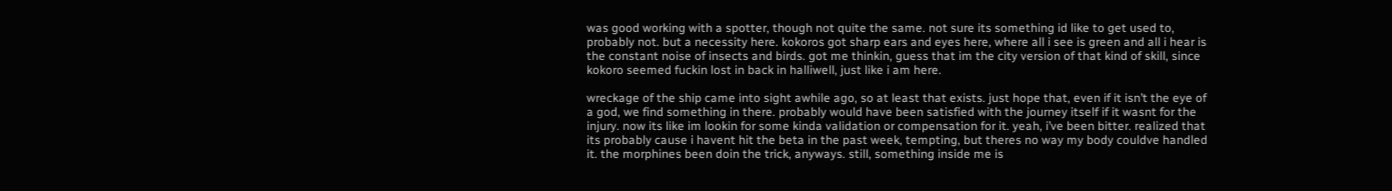was good working with a spotter, though not quite the same. not sure its something id like to get used to, probably not. but a necessity here. kokoros got sharp ears and eyes here, where all i see is green and all i hear is the constant noise of insects and birds. got me thinkin, guess that im the city version of that kind of skill, since kokoro seemed fuckin lost in back in halliwell, just like i am here.

wreckage of the ship came into sight awhile ago, so at least that exists. just hope that, even if it isn’t the eye of a god, we find something in there. probably would have been satisfied with the journey itself if it wasnt for the injury. now its like im lookin for some kinda validation or compensation for it. yeah, i’ve been bitter. realized that its probably cause i havent hit the beta in the past week, tempting, but theres no way my body couldve handled it. the morphines been doin the trick, anyways. still, something inside me is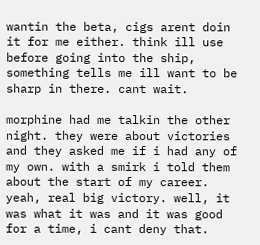wantin the beta, cigs arent doin it for me either. think ill use before going into the ship, something tells me ill want to be sharp in there. cant wait.

morphine had me talkin the other night. they were about victories and they asked me if i had any of my own. with a smirk i told them about the start of my career. yeah, real big victory. well, it was what it was and it was good for a time, i cant deny that.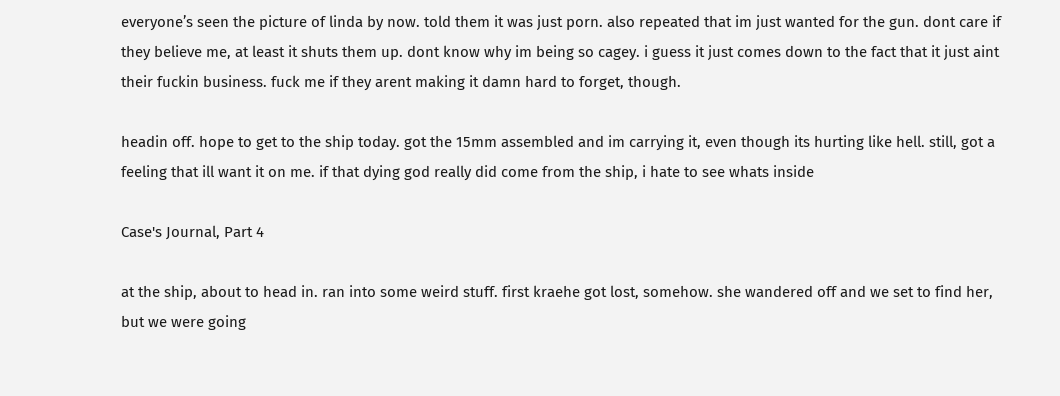everyone’s seen the picture of linda by now. told them it was just porn. also repeated that im just wanted for the gun. dont care if they believe me, at least it shuts them up. dont know why im being so cagey. i guess it just comes down to the fact that it just aint their fuckin business. fuck me if they arent making it damn hard to forget, though.

headin off. hope to get to the ship today. got the 15mm assembled and im carrying it, even though its hurting like hell. still, got a feeling that ill want it on me. if that dying god really did come from the ship, i hate to see whats inside

Case's Journal, Part 4

at the ship, about to head in. ran into some weird stuff. first kraehe got lost, somehow. she wandered off and we set to find her, but we were going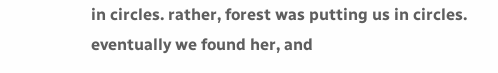in circles. rather, forest was putting us in circles. eventually we found her, and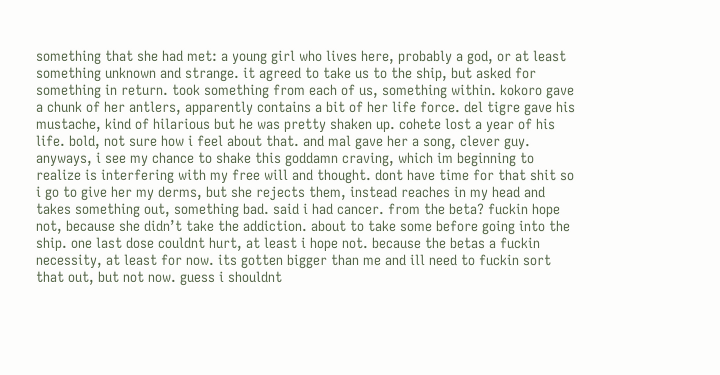something that she had met: a young girl who lives here, probably a god, or at least something unknown and strange. it agreed to take us to the ship, but asked for something in return. took something from each of us, something within. kokoro gave a chunk of her antlers, apparently contains a bit of her life force. del tigre gave his mustache, kind of hilarious but he was pretty shaken up. cohete lost a year of his life. bold, not sure how i feel about that. and mal gave her a song, clever guy. anyways, i see my chance to shake this goddamn craving, which im beginning to realize is interfering with my free will and thought. dont have time for that shit so i go to give her my derms, but she rejects them, instead reaches in my head and takes something out, something bad. said i had cancer. from the beta? fuckin hope not, because she didn’t take the addiction. about to take some before going into the ship. one last dose couldnt hurt, at least i hope not. because the betas a fuckin necessity, at least for now. its gotten bigger than me and ill need to fuckin sort that out, but not now. guess i shouldnt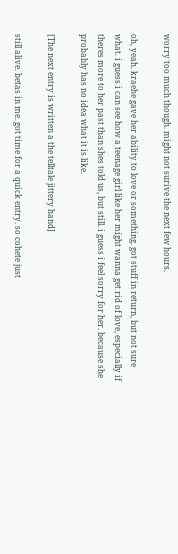worry too much though. might not surive the next few hours.

oh, yeah. kraehe gave her ability to love or something. got stuff in return, but not sure what. i guess i can see how a teenage girl like her might wanna get rid of love, especially if theres more to her past than shes told us, but still. i guess i feel sorry for her. because she probably has no idea what it is like.

[The next entry is written a the telltale jittery hand]

still alive. betas in me. got time for a quick entry. so cohete just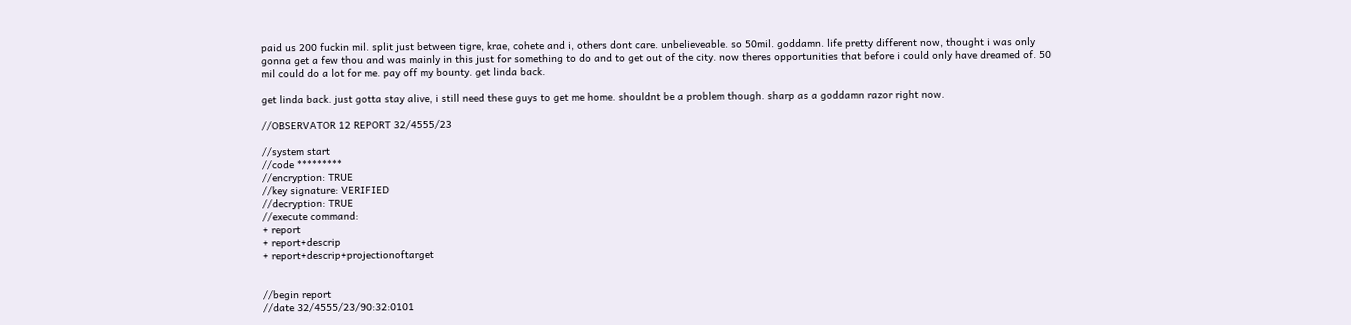paid us 200 fuckin mil. split just between tigre, krae, cohete and i, others dont care. unbelieveable. so 50mil. goddamn. life pretty different now, thought i was only gonna get a few thou and was mainly in this just for something to do and to get out of the city. now theres opportunities that before i could only have dreamed of. 50 mil could do a lot for me. pay off my bounty. get linda back.

get linda back. just gotta stay alive, i still need these guys to get me home. shouldnt be a problem though. sharp as a goddamn razor right now.

//OBSERVATOR 12 REPORT 32/4555/23

//system start
//code *********
//encryption: TRUE
//key signature: VERIFIED
//decryption: TRUE
//execute command:
+ report
+ report+descrip
+ report+descrip+projectionoftarget


//begin report
//date 32/4555/23/90:32:0101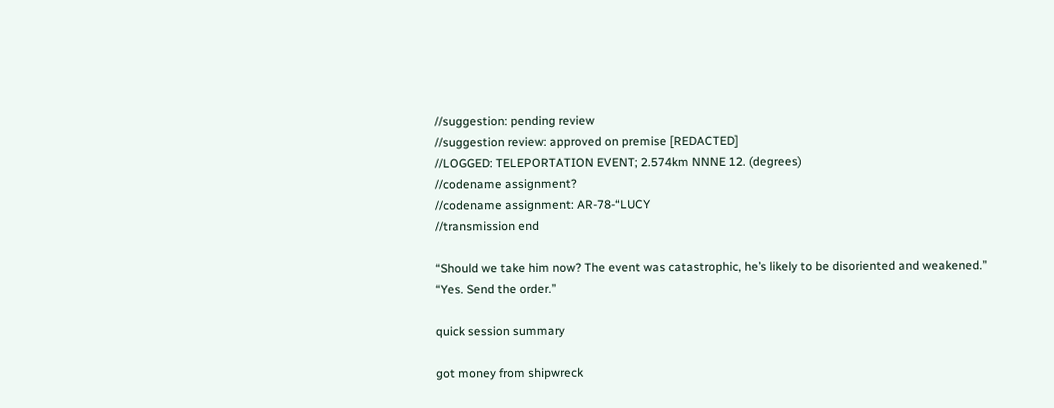//suggestion: pending review
//suggestion review: approved on premise [REDACTED]
//LOGGED: TELEPORTATION EVENT; 2.574km NNNE 12. (degrees)
//codename assignment?
//codename assignment: AR-78-“LUCY
//transmission end

“Should we take him now? The event was catastrophic, he’s likely to be disoriented and weakened.”
“Yes. Send the order.”

quick session summary

got money from shipwreck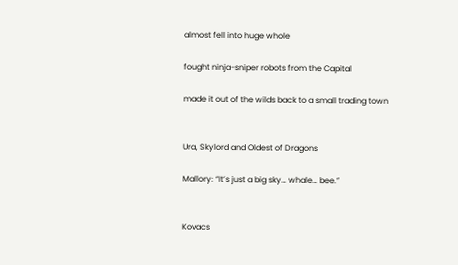almost fell into huge whole

fought ninja-sniper robots from the Capital

made it out of the wilds back to a small trading town


Ura, Skylord and Oldest of Dragons

Mallory: “It’s just a big sky… whale… bee.”


Kovacs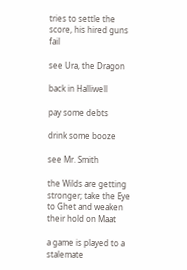tries to settle the score, his hired guns fail

see Ura, the Dragon

back in Halliwell

pay some debts

drink some booze

see Mr. Smith

the Wilds are getting stronger; take the Eye to Ghet and weaken their hold on Maat

a game is played to a stalemate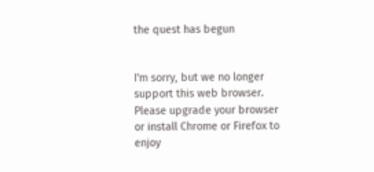the quest has begun


I'm sorry, but we no longer support this web browser. Please upgrade your browser or install Chrome or Firefox to enjoy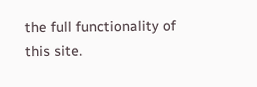the full functionality of this site.